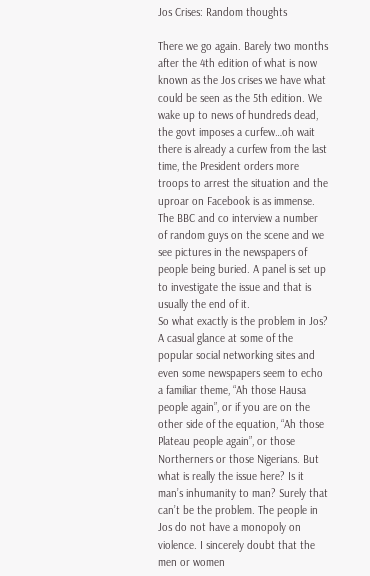Jos Crises: Random thoughts

There we go again. Barely two months after the 4th edition of what is now known as the Jos crises we have what could be seen as the 5th edition. We wake up to news of hundreds dead, the govt imposes a curfew…oh wait there is already a curfew from the last time, the President orders more troops to arrest the situation and the uproar on Facebook is as immense. The BBC and co interview a number of random guys on the scene and we see pictures in the newspapers of people being buried. A panel is set up to investigate the issue and that is usually the end of it.
So what exactly is the problem in Jos? A casual glance at some of the popular social networking sites and even some newspapers seem to echo a familiar theme, “Ah those Hausa people again”, or if you are on the other side of the equation, “Ah those Plateau people again”, or those Northerners or those Nigerians. But what is really the issue here? Is it man’s inhumanity to man? Surely that can’t be the problem. The people in Jos do not have a monopoly on violence. I sincerely doubt that the men or women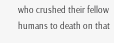who crushed their fellow humans to death on that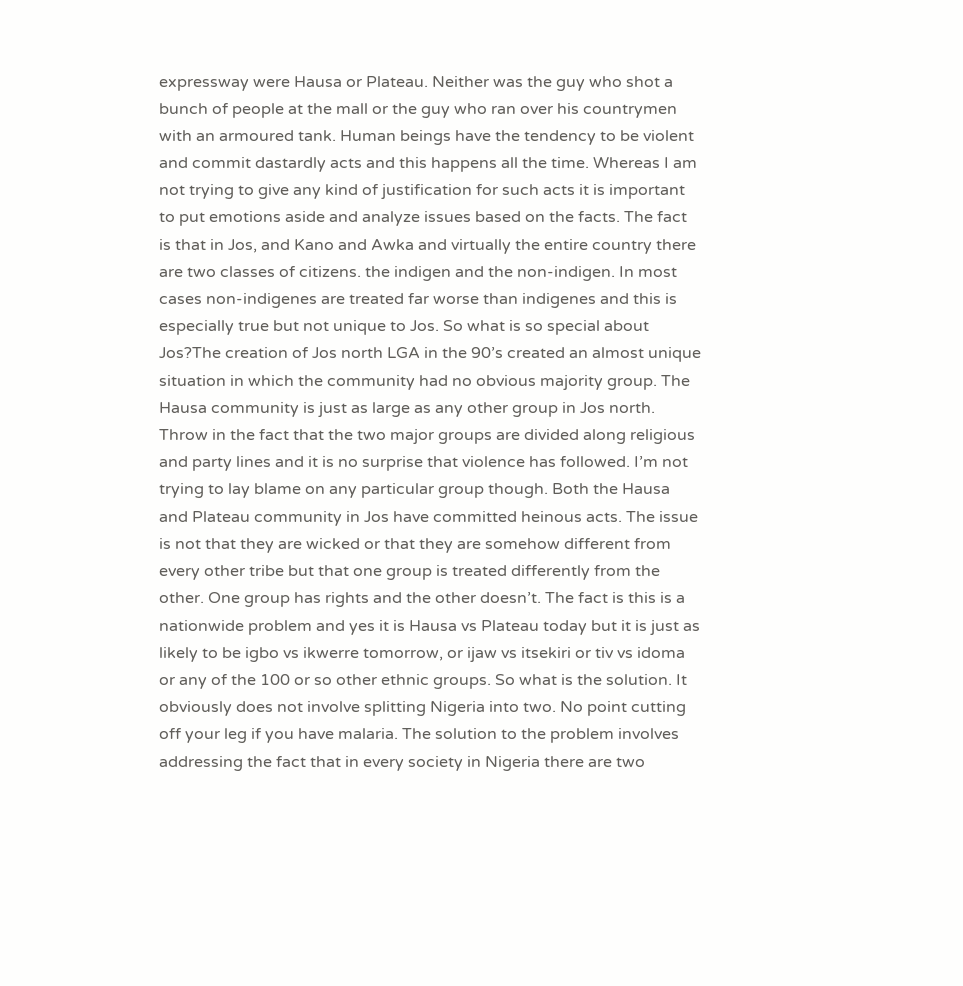expressway were Hausa or Plateau. Neither was the guy who shot a bunch of people at the mall or the guy who ran over his countrymen with an armoured tank. Human beings have the tendency to be violent and commit dastardly acts and this happens all the time. Whereas I am not trying to give any kind of justification for such acts it is important to put emotions aside and analyze issues based on the facts. The fact is that in Jos, and Kano and Awka and virtually the entire country there are two classes of citizens. the indigen and the non-indigen. In most cases non-indigenes are treated far worse than indigenes and this is especially true but not unique to Jos. So what is so special about Jos?The creation of Jos north LGA in the 90’s created an almost unique situation in which the community had no obvious majority group. The Hausa community is just as large as any other group in Jos north. Throw in the fact that the two major groups are divided along religious and party lines and it is no surprise that violence has followed. I’m not trying to lay blame on any particular group though. Both the Hausa and Plateau community in Jos have committed heinous acts. The issue is not that they are wicked or that they are somehow different from every other tribe but that one group is treated differently from the other. One group has rights and the other doesn’t. The fact is this is a nationwide problem and yes it is Hausa vs Plateau today but it is just as likely to be igbo vs ikwerre tomorrow, or ijaw vs itsekiri or tiv vs idoma or any of the 100 or so other ethnic groups. So what is the solution. It obviously does not involve splitting Nigeria into two. No point cutting off your leg if you have malaria. The solution to the problem involves addressing the fact that in every society in Nigeria there are two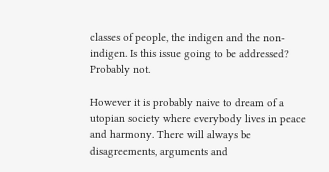classes of people, the indigen and the non-indigen. Is this issue going to be addressed? Probably not.

However it is probably naive to dream of a utopian society where everybody lives in peace and harmony. There will always be disagreements, arguments and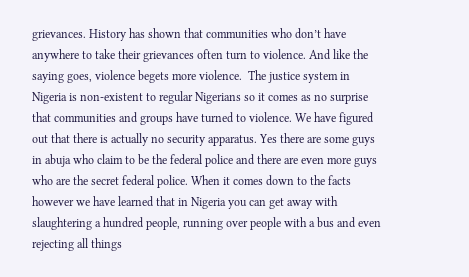grievances. History has shown that communities who don’t have anywhere to take their grievances often turn to violence. And like the saying goes, violence begets more violence.  The justice system in Nigeria is non-existent to regular Nigerians so it comes as no surprise that communities and groups have turned to violence. We have figured out that there is actually no security apparatus. Yes there are some guys in abuja who claim to be the federal police and there are even more guys who are the secret federal police. When it comes down to the facts however we have learned that in Nigeria you can get away with slaughtering a hundred people, running over people with a bus and even rejecting all things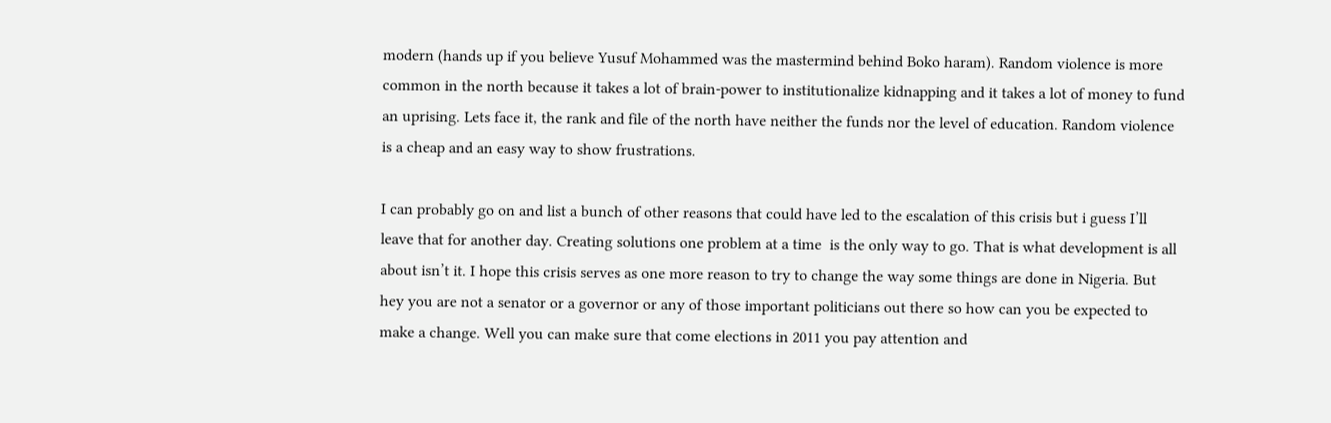modern (hands up if you believe Yusuf Mohammed was the mastermind behind Boko haram). Random violence is more common in the north because it takes a lot of brain-power to institutionalize kidnapping and it takes a lot of money to fund an uprising. Lets face it, the rank and file of the north have neither the funds nor the level of education. Random violence is a cheap and an easy way to show frustrations.

I can probably go on and list a bunch of other reasons that could have led to the escalation of this crisis but i guess I’ll leave that for another day. Creating solutions one problem at a time  is the only way to go. That is what development is all about isn’t it. I hope this crisis serves as one more reason to try to change the way some things are done in Nigeria. But hey you are not a senator or a governor or any of those important politicians out there so how can you be expected to make a change. Well you can make sure that come elections in 2011 you pay attention and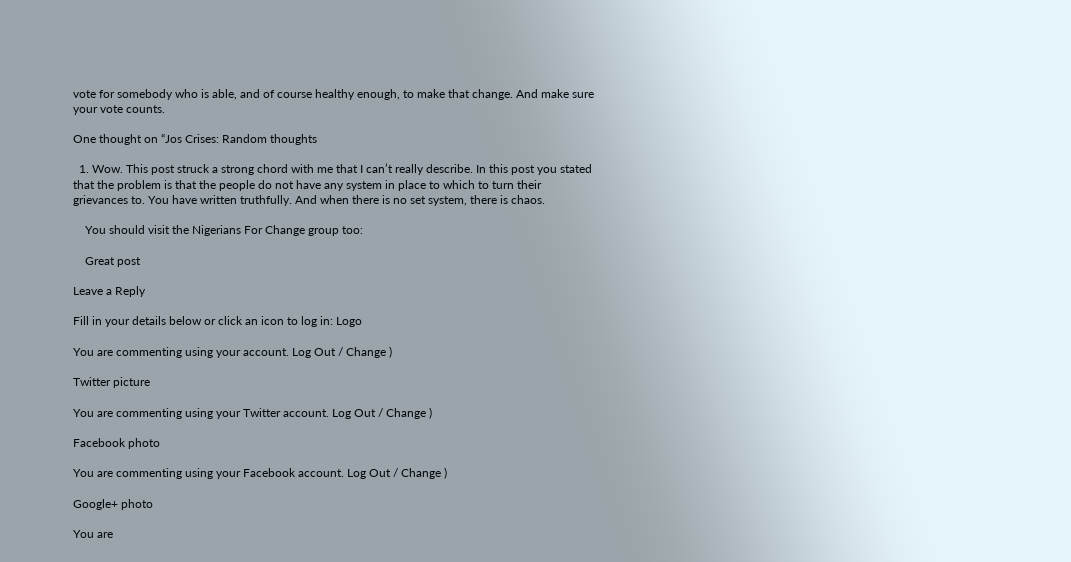vote for somebody who is able, and of course healthy enough, to make that change. And make sure your vote counts.

One thought on “Jos Crises: Random thoughts

  1. Wow. This post struck a strong chord with me that I can’t really describe. In this post you stated that the problem is that the people do not have any system in place to which to turn their grievances to. You have written truthfully. And when there is no set system, there is chaos.

    You should visit the Nigerians For Change group too:

    Great post

Leave a Reply

Fill in your details below or click an icon to log in: Logo

You are commenting using your account. Log Out / Change )

Twitter picture

You are commenting using your Twitter account. Log Out / Change )

Facebook photo

You are commenting using your Facebook account. Log Out / Change )

Google+ photo

You are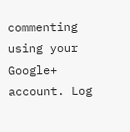commenting using your Google+ account. Log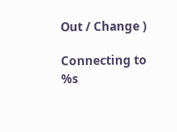Out / Change )

Connecting to %s